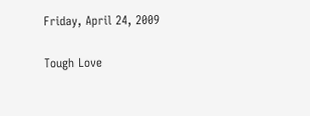Friday, April 24, 2009

Tough Love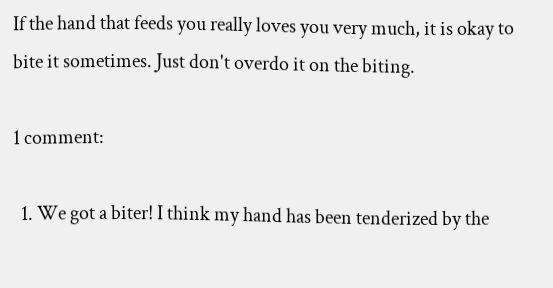If the hand that feeds you really loves you very much, it is okay to bite it sometimes. Just don't overdo it on the biting.

1 comment:

  1. We got a biter! I think my hand has been tenderized by the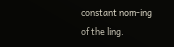constant nom-ing of the ling.